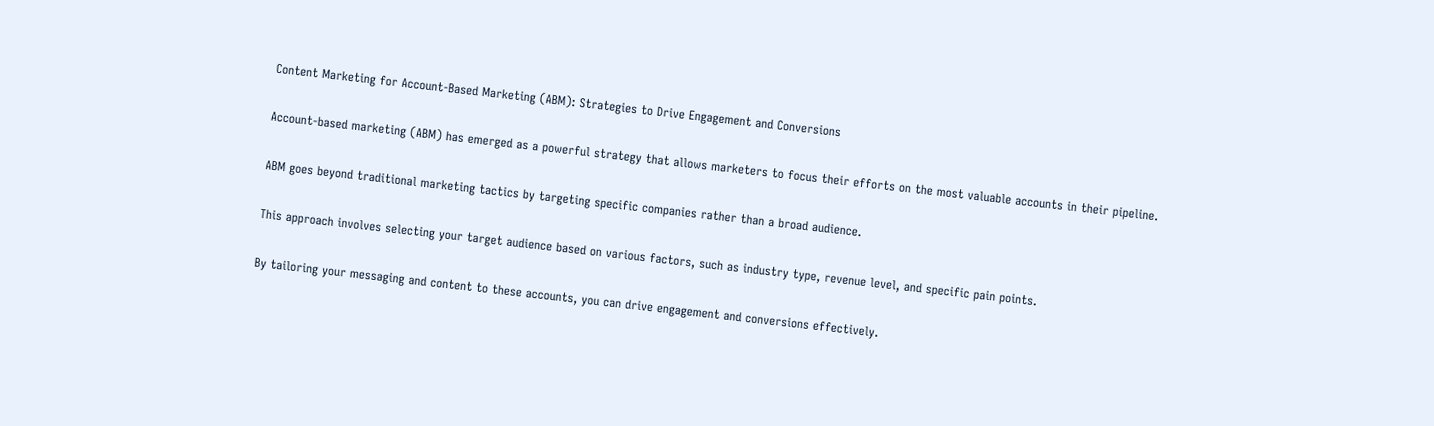Content Marketing for Account-Based Marketing (ABM): Strategies to Drive Engagement and Conversions

Account-based marketing (ABM) has emerged as a powerful strategy that allows marketers to focus their efforts on the most valuable accounts in their pipeline.

ABM goes beyond traditional marketing tactics by targeting specific companies rather than a broad audience.

This approach involves selecting your target audience based on various factors, such as industry type, revenue level, and specific pain points.

By tailoring your messaging and content to these accounts, you can drive engagement and conversions effectively.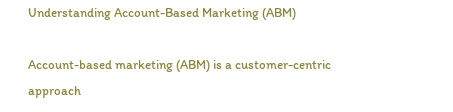Understanding Account-Based Marketing (ABM)

Account-based marketing (ABM) is a customer-centric approach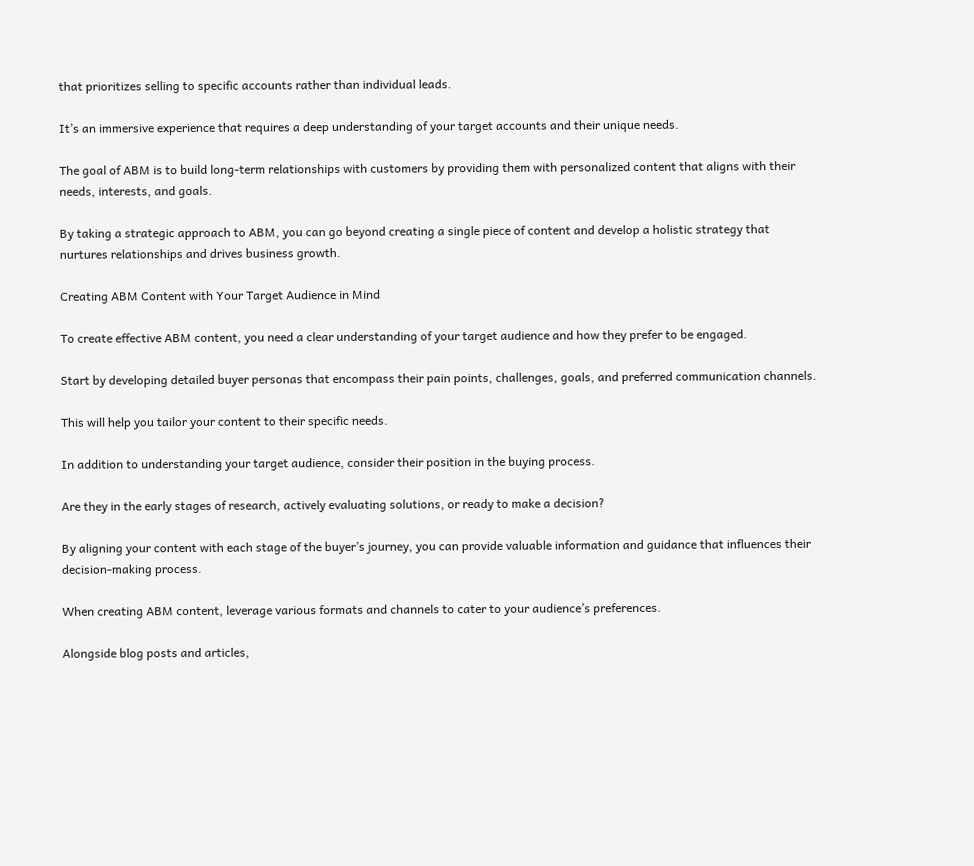that prioritizes selling to specific accounts rather than individual leads.

It’s an immersive experience that requires a deep understanding of your target accounts and their unique needs.

The goal of ABM is to build long-term relationships with customers by providing them with personalized content that aligns with their needs, interests, and goals.

By taking a strategic approach to ABM, you can go beyond creating a single piece of content and develop a holistic strategy that nurtures relationships and drives business growth.

Creating ABM Content with Your Target Audience in Mind

To create effective ABM content, you need a clear understanding of your target audience and how they prefer to be engaged.

Start by developing detailed buyer personas that encompass their pain points, challenges, goals, and preferred communication channels.

This will help you tailor your content to their specific needs.

In addition to understanding your target audience, consider their position in the buying process.

Are they in the early stages of research, actively evaluating solutions, or ready to make a decision?

By aligning your content with each stage of the buyer’s journey, you can provide valuable information and guidance that influences their decision-making process.

When creating ABM content, leverage various formats and channels to cater to your audience’s preferences.

Alongside blog posts and articles,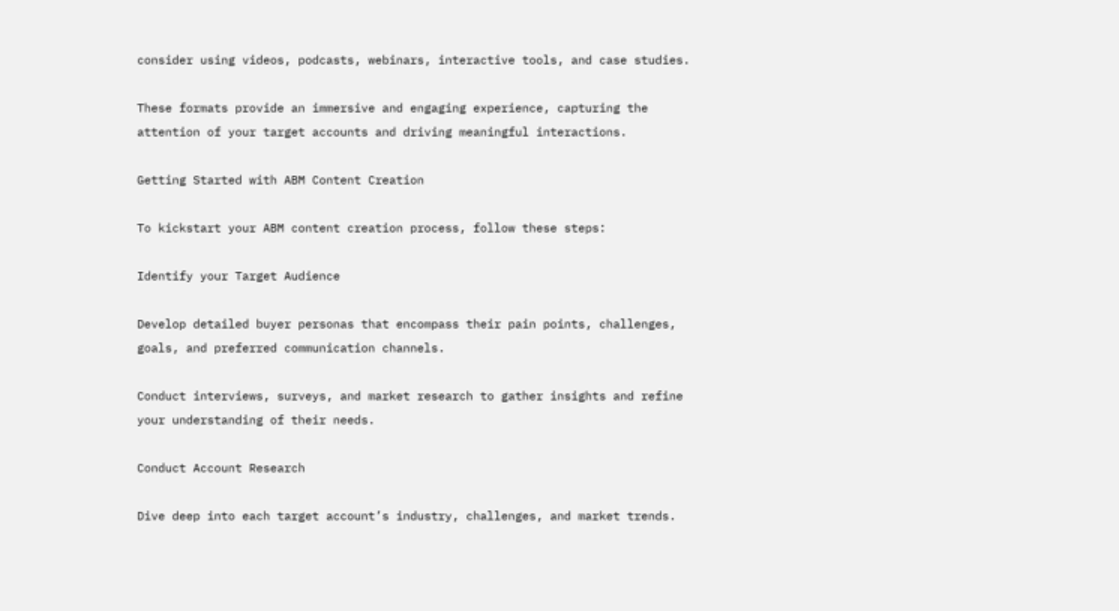consider using videos, podcasts, webinars, interactive tools, and case studies.

These formats provide an immersive and engaging experience, capturing the attention of your target accounts and driving meaningful interactions.

Getting Started with ABM Content Creation

To kickstart your ABM content creation process, follow these steps:

Identify your Target Audience

Develop detailed buyer personas that encompass their pain points, challenges, goals, and preferred communication channels.

Conduct interviews, surveys, and market research to gather insights and refine your understanding of their needs.

Conduct Account Research

Dive deep into each target account’s industry, challenges, and market trends.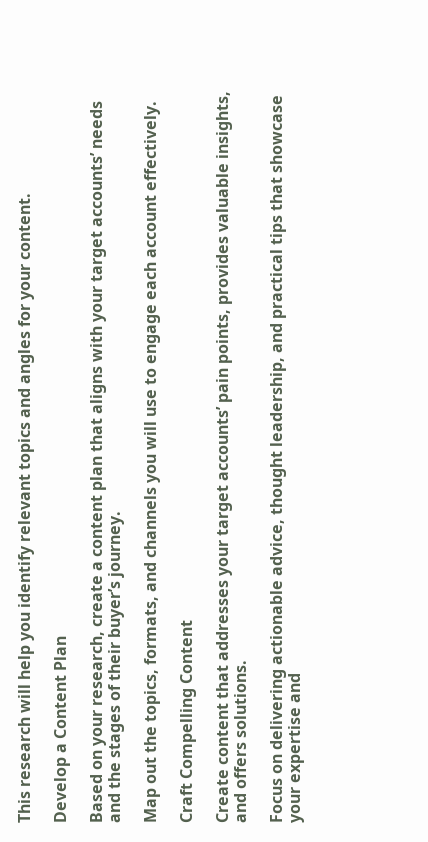This research will help you identify relevant topics and angles for your content.

Develop a Content Plan

Based on your research, create a content plan that aligns with your target accounts’ needs and the stages of their buyer’s journey.

Map out the topics, formats, and channels you will use to engage each account effectively.

Craft Compelling Content

Create content that addresses your target accounts’ pain points, provides valuable insights, and offers solutions.

Focus on delivering actionable advice, thought leadership, and practical tips that showcase your expertise and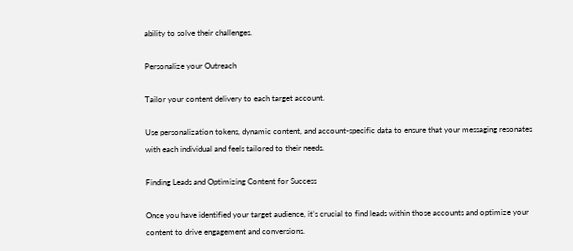ability to solve their challenges.

Personalize your Outreach

Tailor your content delivery to each target account.

Use personalization tokens, dynamic content, and account-specific data to ensure that your messaging resonates with each individual and feels tailored to their needs.

Finding Leads and Optimizing Content for Success

Once you have identified your target audience, it’s crucial to find leads within those accounts and optimize your content to drive engagement and conversions.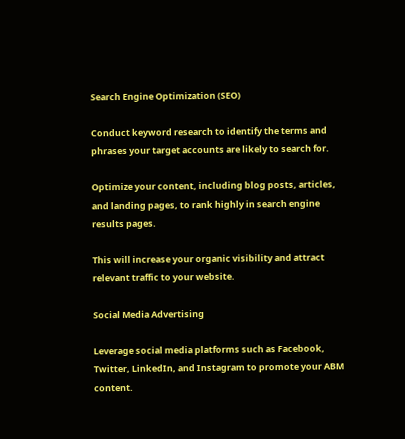Search Engine Optimization (SEO)

Conduct keyword research to identify the terms and phrases your target accounts are likely to search for.

Optimize your content, including blog posts, articles, and landing pages, to rank highly in search engine results pages.

This will increase your organic visibility and attract relevant traffic to your website.

Social Media Advertising

Leverage social media platforms such as Facebook, Twitter, LinkedIn, and Instagram to promote your ABM content.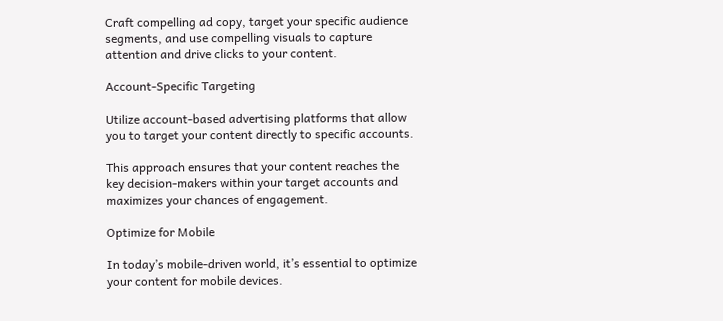Craft compelling ad copy, target your specific audience segments, and use compelling visuals to capture attention and drive clicks to your content.

Account-Specific Targeting

Utilize account-based advertising platforms that allow you to target your content directly to specific accounts.

This approach ensures that your content reaches the key decision-makers within your target accounts and maximizes your chances of engagement.

Optimize for Mobile

In today’s mobile-driven world, it’s essential to optimize your content for mobile devices.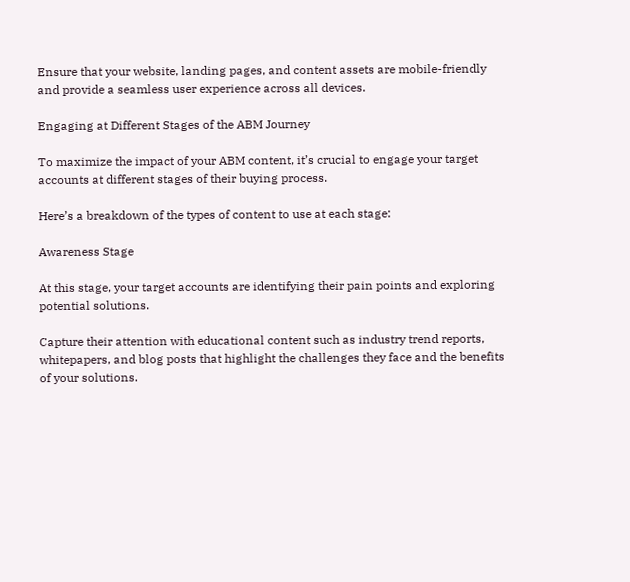Ensure that your website, landing pages, and content assets are mobile-friendly and provide a seamless user experience across all devices.

Engaging at Different Stages of the ABM Journey

To maximize the impact of your ABM content, it’s crucial to engage your target accounts at different stages of their buying process.

Here’s a breakdown of the types of content to use at each stage:

Awareness Stage

At this stage, your target accounts are identifying their pain points and exploring potential solutions.

Capture their attention with educational content such as industry trend reports, whitepapers, and blog posts that highlight the challenges they face and the benefits of your solutions.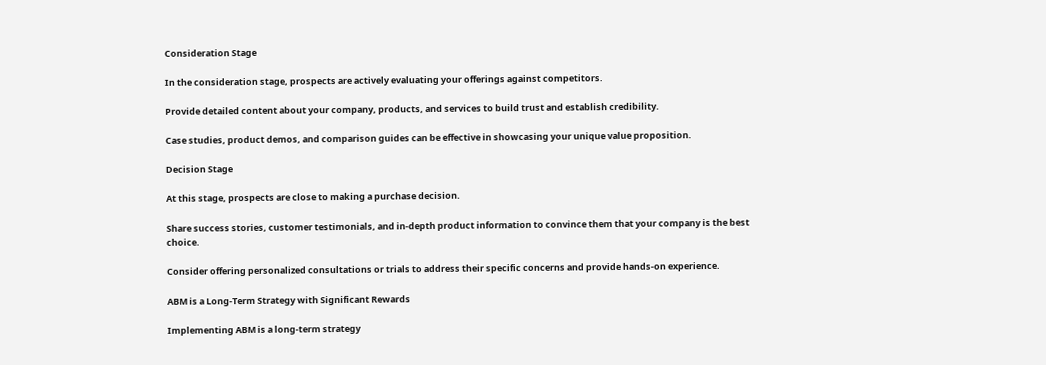Consideration Stage

In the consideration stage, prospects are actively evaluating your offerings against competitors.

Provide detailed content about your company, products, and services to build trust and establish credibility.

Case studies, product demos, and comparison guides can be effective in showcasing your unique value proposition.

Decision Stage

At this stage, prospects are close to making a purchase decision.

Share success stories, customer testimonials, and in-depth product information to convince them that your company is the best choice.

Consider offering personalized consultations or trials to address their specific concerns and provide hands-on experience.

ABM is a Long-Term Strategy with Significant Rewards

Implementing ABM is a long-term strategy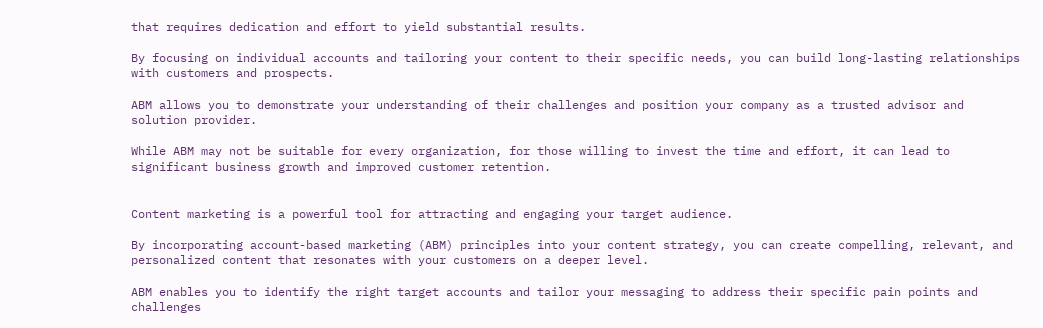that requires dedication and effort to yield substantial results.

By focusing on individual accounts and tailoring your content to their specific needs, you can build long-lasting relationships with customers and prospects.

ABM allows you to demonstrate your understanding of their challenges and position your company as a trusted advisor and solution provider.

While ABM may not be suitable for every organization, for those willing to invest the time and effort, it can lead to significant business growth and improved customer retention.


Content marketing is a powerful tool for attracting and engaging your target audience.

By incorporating account-based marketing (ABM) principles into your content strategy, you can create compelling, relevant, and personalized content that resonates with your customers on a deeper level.

ABM enables you to identify the right target accounts and tailor your messaging to address their specific pain points and challenges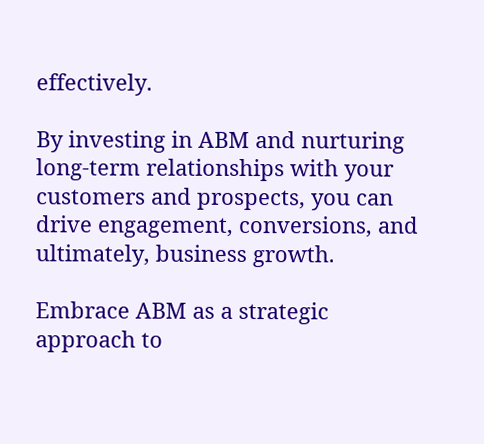effectively.

By investing in ABM and nurturing long-term relationships with your customers and prospects, you can drive engagement, conversions, and ultimately, business growth.

Embrace ABM as a strategic approach to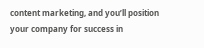content marketing, and you’ll position your company for success in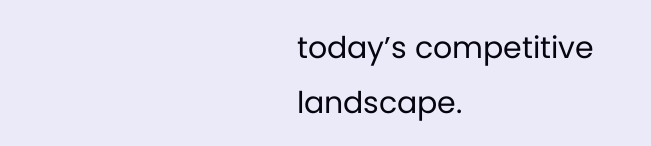today’s competitive landscape.